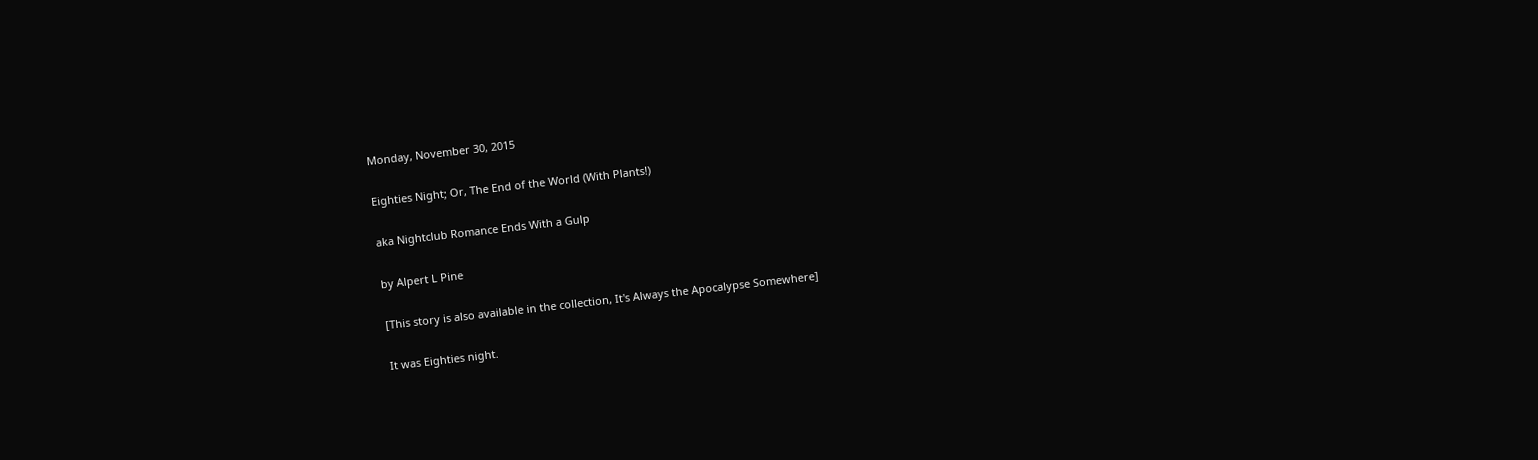Monday, November 30, 2015

Eighties Night; Or, The End of the World (With Plants!)

aka Nightclub Romance Ends With a Gulp

by Alpert L Pine

[This story is also available in the collection, It's Always the Apocalypse Somewhere]

It was Eighties night.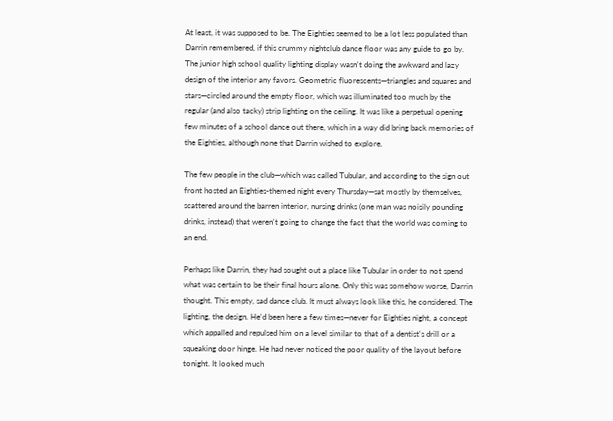At least, it was supposed to be. The Eighties seemed to be a lot less populated than Darrin remembered, if this crummy nightclub dance floor was any guide to go by. The junior high school quality lighting display wasn't doing the awkward and lazy design of the interior any favors. Geometric fluorescents—triangles and squares and stars—circled around the empty floor, which was illuminated too much by the regular (and also tacky) strip lighting on the ceiling. It was like a perpetual opening few minutes of a school dance out there, which in a way did bring back memories of the Eighties, although none that Darrin wished to explore.

The few people in the club—which was called Tubular, and according to the sign out front hosted an Eighties-themed night every Thursday—sat mostly by themselves, scattered around the barren interior, nursing drinks (one man was noisily pounding drinks, instead) that weren't going to change the fact that the world was coming to an end.

Perhaps like Darrin, they had sought out a place like Tubular in order to not spend what was certain to be their final hours alone. Only this was somehow worse, Darrin thought. This empty, sad dance club. It must always look like this, he considered. The lighting, the design. He'd been here a few times—never for Eighties night, a concept which appalled and repulsed him on a level similar to that of a dentist's drill or a squeaking door hinge. He had never noticed the poor quality of the layout before tonight. It looked much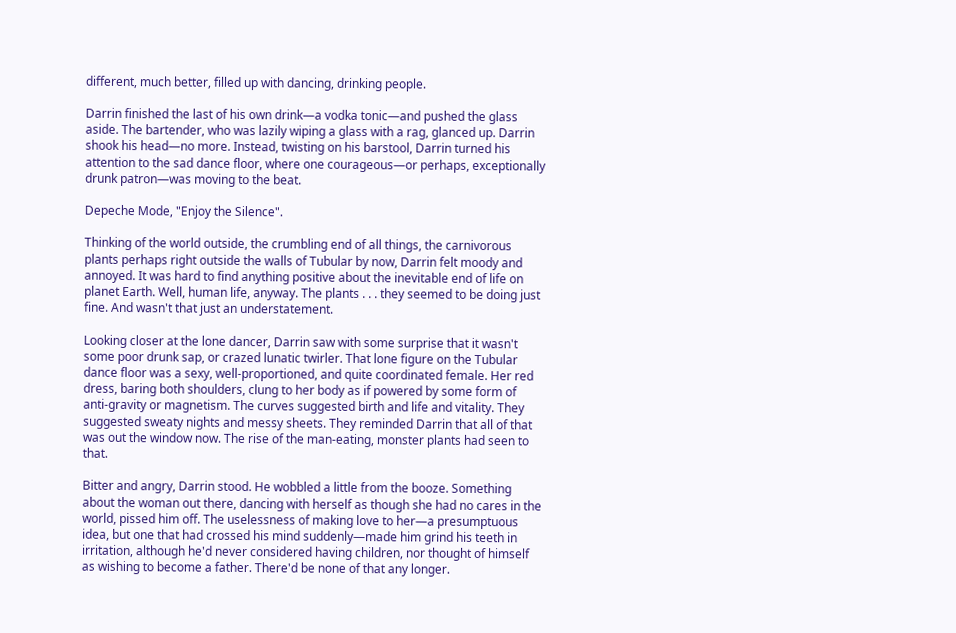different, much better, filled up with dancing, drinking people.

Darrin finished the last of his own drink—a vodka tonic—and pushed the glass aside. The bartender, who was lazily wiping a glass with a rag, glanced up. Darrin shook his head—no more. Instead, twisting on his barstool, Darrin turned his attention to the sad dance floor, where one courageous—or perhaps, exceptionally drunk patron—was moving to the beat.

Depeche Mode, "Enjoy the Silence".

Thinking of the world outside, the crumbling end of all things, the carnivorous plants perhaps right outside the walls of Tubular by now, Darrin felt moody and annoyed. It was hard to find anything positive about the inevitable end of life on planet Earth. Well, human life, anyway. The plants . . . they seemed to be doing just fine. And wasn't that just an understatement.

Looking closer at the lone dancer, Darrin saw with some surprise that it wasn't some poor drunk sap, or crazed lunatic twirler. That lone figure on the Tubular dance floor was a sexy, well-proportioned, and quite coordinated female. Her red dress, baring both shoulders, clung to her body as if powered by some form of anti-gravity or magnetism. The curves suggested birth and life and vitality. They suggested sweaty nights and messy sheets. They reminded Darrin that all of that was out the window now. The rise of the man-eating, monster plants had seen to that.

Bitter and angry, Darrin stood. He wobbled a little from the booze. Something about the woman out there, dancing with herself as though she had no cares in the world, pissed him off. The uselessness of making love to her—a presumptuous idea, but one that had crossed his mind suddenly—made him grind his teeth in irritation, although he'd never considered having children, nor thought of himself as wishing to become a father. There'd be none of that any longer.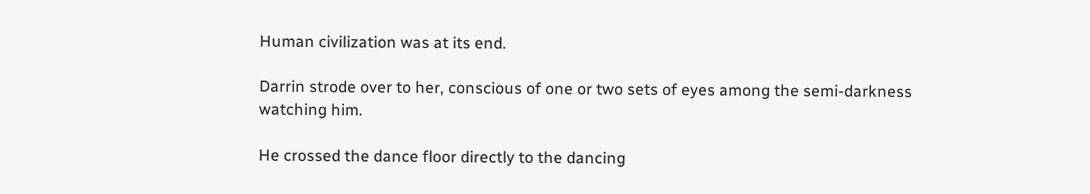Human civilization was at its end.

Darrin strode over to her, conscious of one or two sets of eyes among the semi-darkness watching him.

He crossed the dance floor directly to the dancing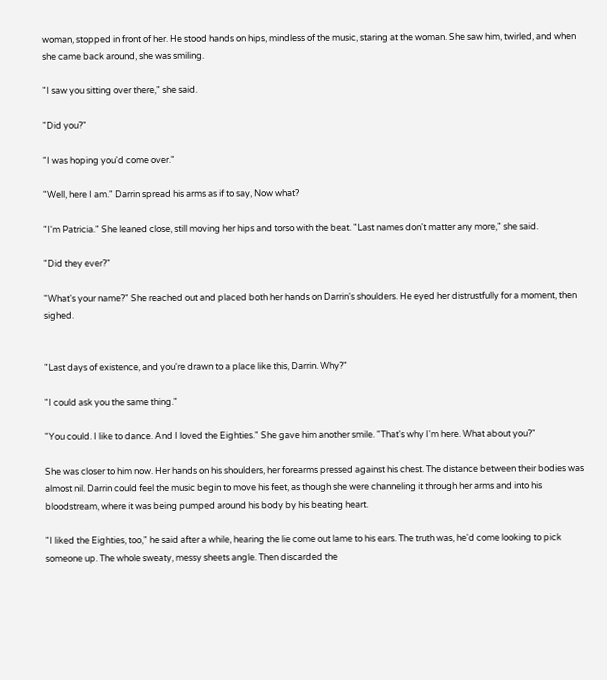woman, stopped in front of her. He stood hands on hips, mindless of the music, staring at the woman. She saw him, twirled, and when she came back around, she was smiling.

"I saw you sitting over there," she said.

"Did you?"

"I was hoping you'd come over."

"Well, here I am." Darrin spread his arms as if to say, Now what?

"I'm Patricia." She leaned close, still moving her hips and torso with the beat. "Last names don't matter any more," she said.

"Did they ever?"

"What's your name?" She reached out and placed both her hands on Darrin's shoulders. He eyed her distrustfully for a moment, then sighed.


"Last days of existence, and you're drawn to a place like this, Darrin. Why?"

"I could ask you the same thing."

"You could. I like to dance. And I loved the Eighties." She gave him another smile. "That's why I'm here. What about you?"

She was closer to him now. Her hands on his shoulders, her forearms pressed against his chest. The distance between their bodies was almost nil. Darrin could feel the music begin to move his feet, as though she were channeling it through her arms and into his bloodstream, where it was being pumped around his body by his beating heart.

"I liked the Eighties, too," he said after a while, hearing the lie come out lame to his ears. The truth was, he'd come looking to pick someone up. The whole sweaty, messy sheets angle. Then discarded the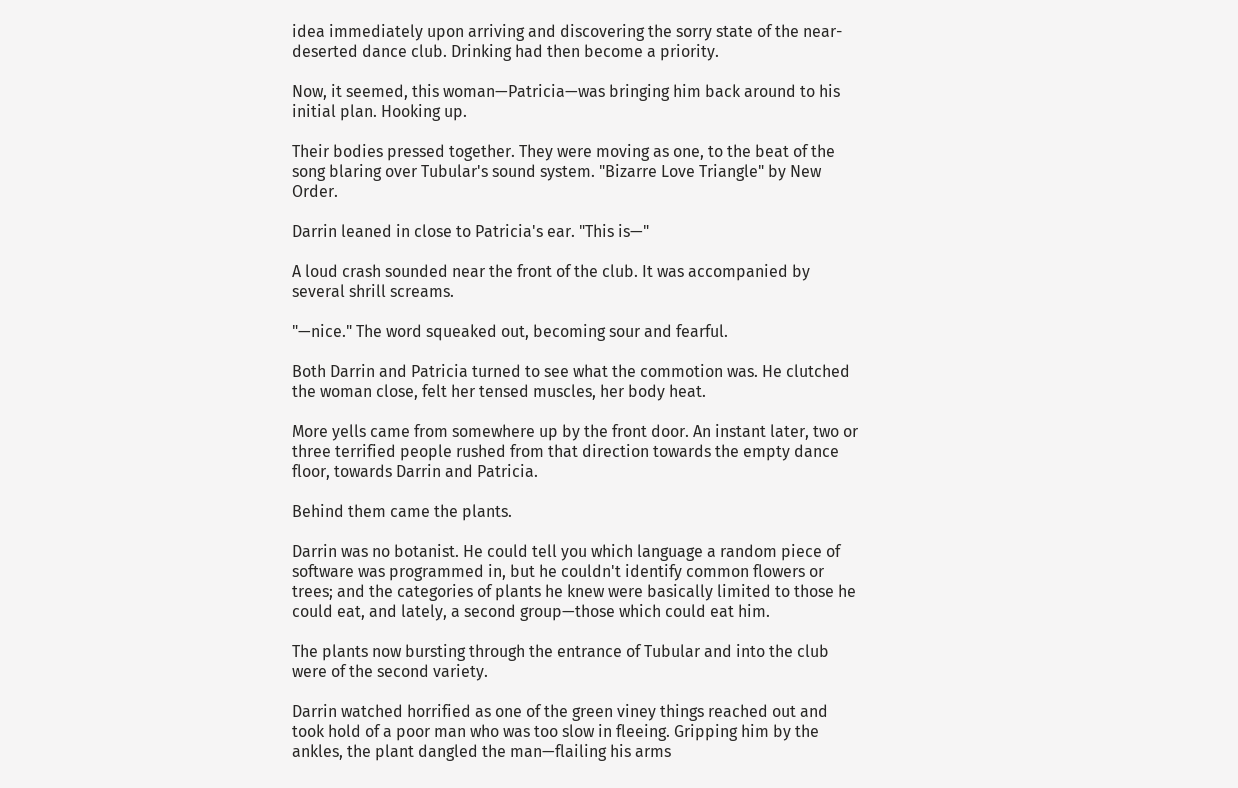idea immediately upon arriving and discovering the sorry state of the near-deserted dance club. Drinking had then become a priority.

Now, it seemed, this woman—Patricia—was bringing him back around to his initial plan. Hooking up.

Their bodies pressed together. They were moving as one, to the beat of the song blaring over Tubular's sound system. "Bizarre Love Triangle" by New Order.

Darrin leaned in close to Patricia's ear. "This is—"

A loud crash sounded near the front of the club. It was accompanied by several shrill screams.

"—nice." The word squeaked out, becoming sour and fearful.

Both Darrin and Patricia turned to see what the commotion was. He clutched the woman close, felt her tensed muscles, her body heat.

More yells came from somewhere up by the front door. An instant later, two or three terrified people rushed from that direction towards the empty dance floor, towards Darrin and Patricia.

Behind them came the plants.

Darrin was no botanist. He could tell you which language a random piece of software was programmed in, but he couldn't identify common flowers or trees; and the categories of plants he knew were basically limited to those he could eat, and lately, a second group—those which could eat him.

The plants now bursting through the entrance of Tubular and into the club were of the second variety.

Darrin watched horrified as one of the green viney things reached out and took hold of a poor man who was too slow in fleeing. Gripping him by the ankles, the plant dangled the man—flailing his arms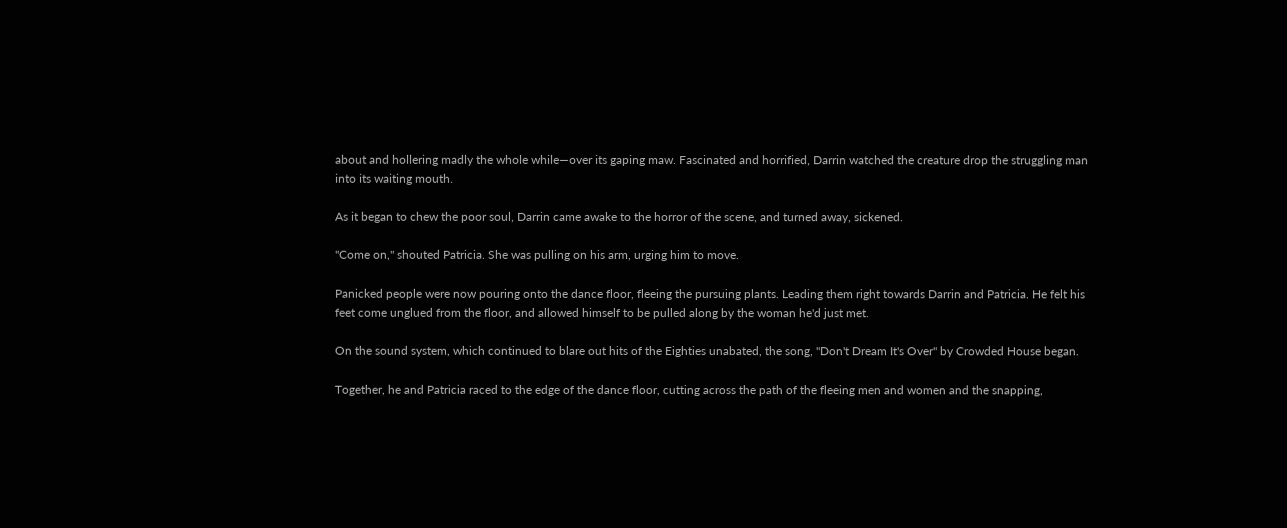about and hollering madly the whole while—over its gaping maw. Fascinated and horrified, Darrin watched the creature drop the struggling man into its waiting mouth.

As it began to chew the poor soul, Darrin came awake to the horror of the scene, and turned away, sickened.

"Come on," shouted Patricia. She was pulling on his arm, urging him to move.

Panicked people were now pouring onto the dance floor, fleeing the pursuing plants. Leading them right towards Darrin and Patricia. He felt his feet come unglued from the floor, and allowed himself to be pulled along by the woman he'd just met.

On the sound system, which continued to blare out hits of the Eighties unabated, the song, "Don't Dream It's Over" by Crowded House began.

Together, he and Patricia raced to the edge of the dance floor, cutting across the path of the fleeing men and women and the snapping,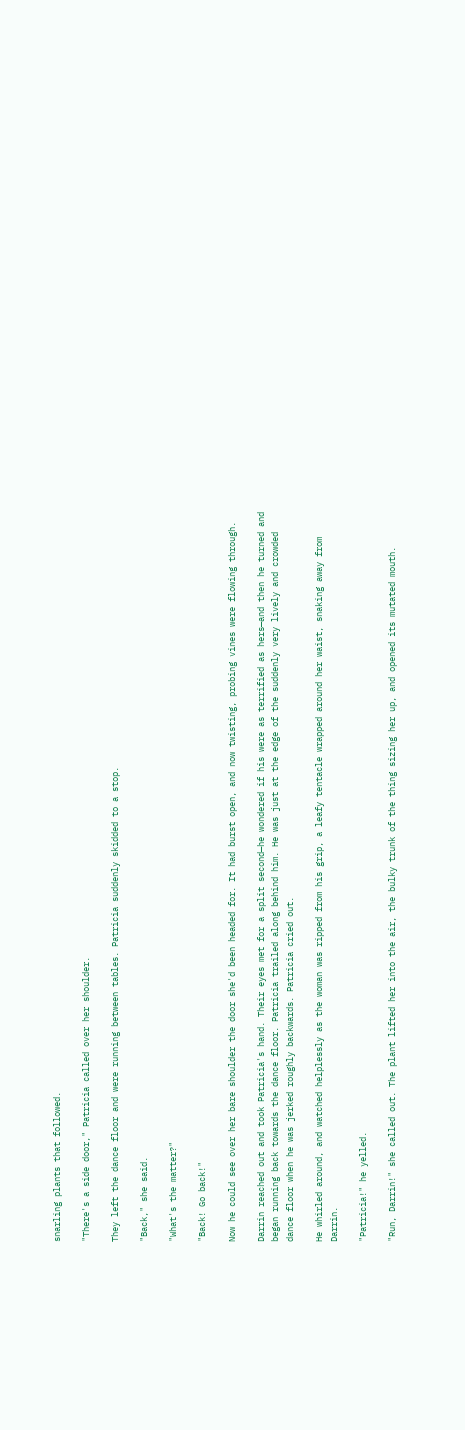snarling plants that followed.

"There's a side door," Patricia called over her shoulder.

They left the dance floor and were running between tables. Patricia suddenly skidded to a stop.

"Back," she said.

"What's the matter?"

"Back! Go back!"

Now he could see over her bare shoulder the door she'd been headed for. It had burst open, and now twisting, probing vines were flowing through.

Darrin reached out and took Patricia's hand. Their eyes met for a split second—he wondered if his were as terrified as hers—and then he turned and began running back towards the dance floor. Patricia trailed along behind him. He was just at the edge of the suddenly very lively and crowded dance floor when he was jerked roughly backwards. Patricia cried out.

He whirled around, and watched helplessly as the woman was ripped from his grip, a leafy tentacle wrapped around her waist, snaking away from Darrin.

"Patricia!" he yelled.

"Run, Darrin!" she called out. The plant lifted her into the air, the bulky trunk of the thing sizing her up, and opened its mutated mouth.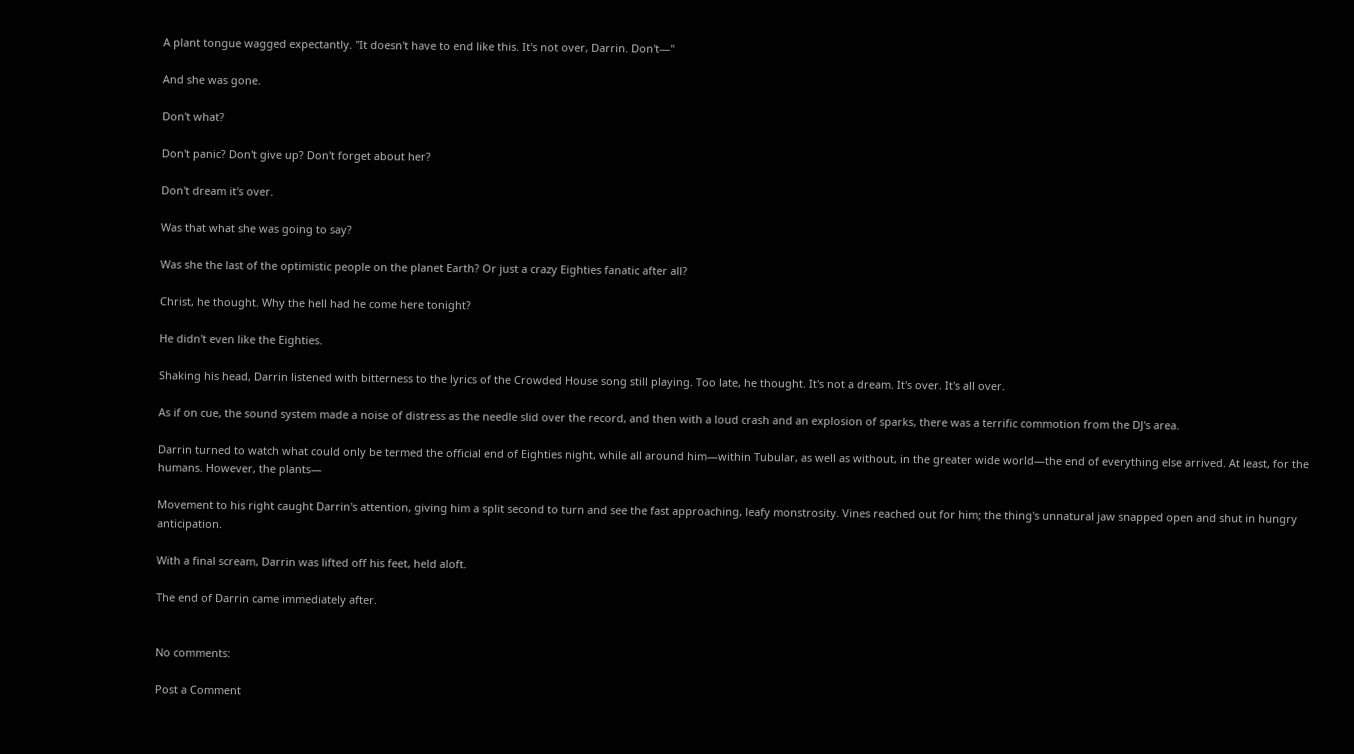A plant tongue wagged expectantly. "It doesn't have to end like this. It's not over, Darrin. Don't—"

And she was gone.

Don't what?

Don't panic? Don't give up? Don't forget about her?

Don't dream it's over.

Was that what she was going to say?

Was she the last of the optimistic people on the planet Earth? Or just a crazy Eighties fanatic after all?

Christ, he thought. Why the hell had he come here tonight?

He didn't even like the Eighties.

Shaking his head, Darrin listened with bitterness to the lyrics of the Crowded House song still playing. Too late, he thought. It's not a dream. It's over. It's all over.

As if on cue, the sound system made a noise of distress as the needle slid over the record, and then with a loud crash and an explosion of sparks, there was a terrific commotion from the DJ's area.

Darrin turned to watch what could only be termed the official end of Eighties night, while all around him—within Tubular, as well as without, in the greater wide world—the end of everything else arrived. At least, for the humans. However, the plants—

Movement to his right caught Darrin's attention, giving him a split second to turn and see the fast approaching, leafy monstrosity. Vines reached out for him; the thing's unnatural jaw snapped open and shut in hungry anticipation.

With a final scream, Darrin was lifted off his feet, held aloft.

The end of Darrin came immediately after.


No comments:

Post a Comment